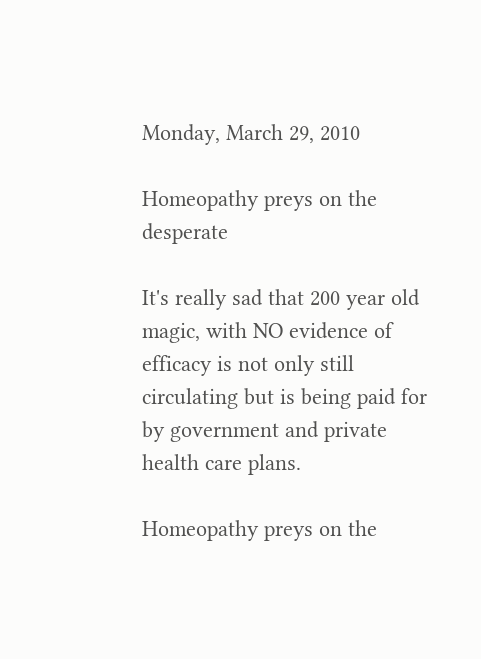Monday, March 29, 2010

Homeopathy preys on the desperate

It's really sad that 200 year old magic, with NO evidence of efficacy is not only still circulating but is being paid for by government and private health care plans.

Homeopathy preys on the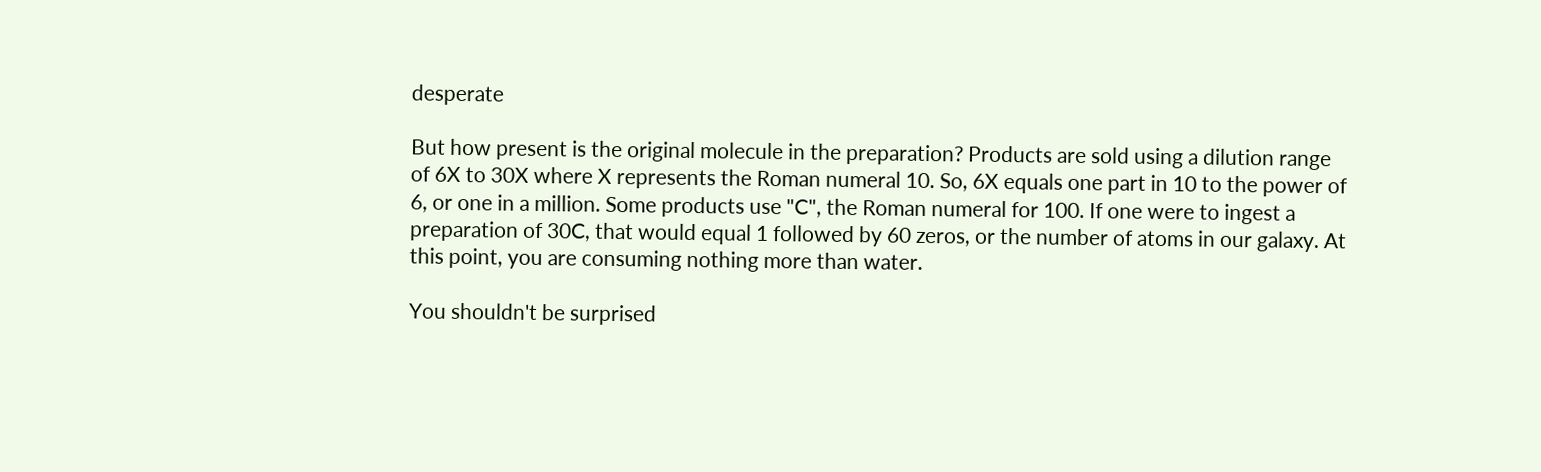desperate

But how present is the original molecule in the preparation? Products are sold using a dilution range of 6X to 30X where X represents the Roman numeral 10. So, 6X equals one part in 10 to the power of 6, or one in a million. Some products use "C", the Roman numeral for 100. If one were to ingest a preparation of 30C, that would equal 1 followed by 60 zeros, or the number of atoms in our galaxy. At this point, you are consuming nothing more than water.

You shouldn't be surprised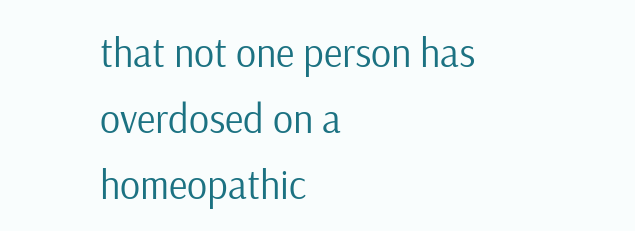that not one person has overdosed on a homeopathic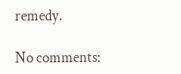remedy.

No comments: